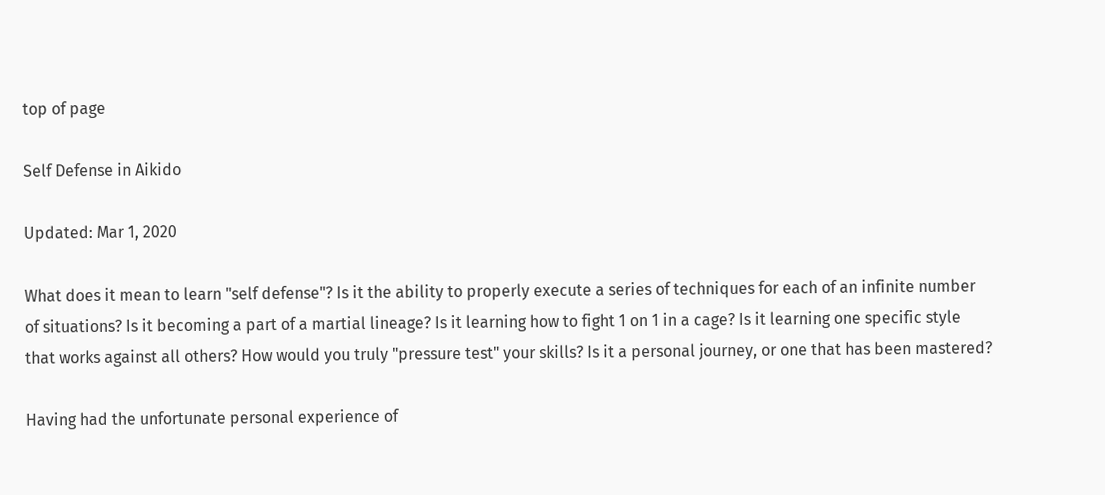top of page

Self Defense in Aikido

Updated: Mar 1, 2020

What does it mean to learn "self defense"? Is it the ability to properly execute a series of techniques for each of an infinite number of situations? Is it becoming a part of a martial lineage? Is it learning how to fight 1 on 1 in a cage? Is it learning one specific style that works against all others? How would you truly "pressure test" your skills? Is it a personal journey, or one that has been mastered?

Having had the unfortunate personal experience of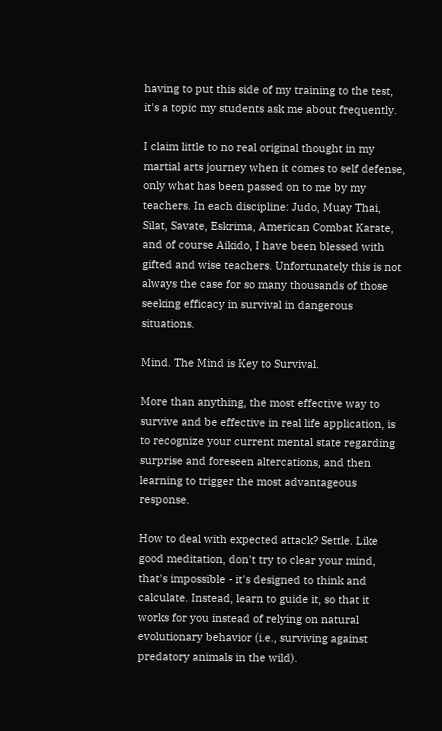having to put this side of my training to the test, it's a topic my students ask me about frequently.

I claim little to no real original thought in my martial arts journey when it comes to self defense, only what has been passed on to me by my teachers. In each discipline: Judo, Muay Thai, Silat, Savate, Eskrima, American Combat Karate, and of course Aikido, I have been blessed with gifted and wise teachers. Unfortunately this is not always the case for so many thousands of those seeking efficacy in survival in dangerous situations.

Mind. The Mind is Key to Survival.

More than anything, the most effective way to survive and be effective in real life application, is to recognize your current mental state regarding surprise and foreseen altercations, and then learning to trigger the most advantageous response.

How to deal with expected attack? Settle. Like good meditation, don't try to clear your mind, that's impossible - it's designed to think and calculate. Instead, learn to guide it, so that it works for you instead of relying on natural evolutionary behavior (i.e., surviving against predatory animals in the wild).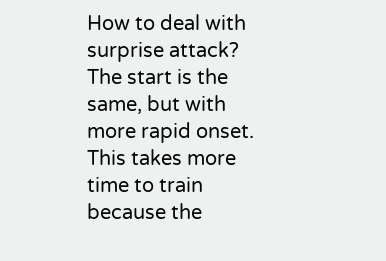How to deal with surprise attack? The start is the same, but with more rapid onset. This takes more time to train because the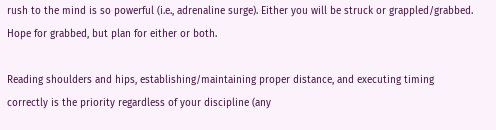rush to the mind is so powerful (i.e., adrenaline surge). Either you will be struck or grappled/grabbed. Hope for grabbed, but plan for either or both.

Reading shoulders and hips, establishing/maintaining proper distance, and executing timing correctly is the priority regardless of your discipline (any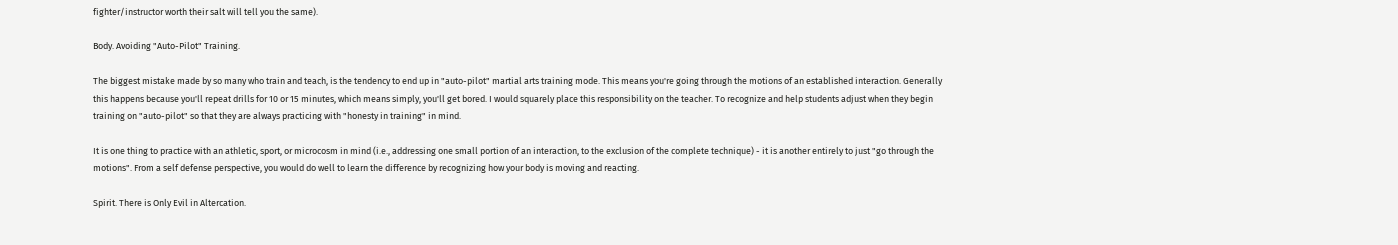fighter/instructor worth their salt will tell you the same).

Body. Avoiding "Auto-Pilot" Training.

The biggest mistake made by so many who train and teach, is the tendency to end up in "auto-pilot" martial arts training mode. This means you're going through the motions of an established interaction. Generally this happens because you'll repeat drills for 10 or 15 minutes, which means simply, you'll get bored. I would squarely place this responsibility on the teacher. To recognize and help students adjust when they begin training on "auto-pilot" so that they are always practicing with "honesty in training" in mind.

It is one thing to practice with an athletic, sport, or microcosm in mind (i.e., addressing one small portion of an interaction, to the exclusion of the complete technique) - it is another entirely to just "go through the motions". From a self defense perspective, you would do well to learn the difference by recognizing how your body is moving and reacting.

Spirit. There is Only Evil in Altercation.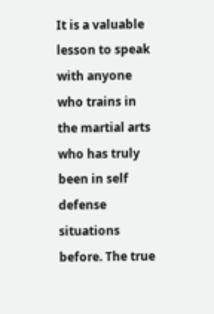It is a valuable lesson to speak with anyone who trains in the martial arts who has truly been in self defense situations before. The true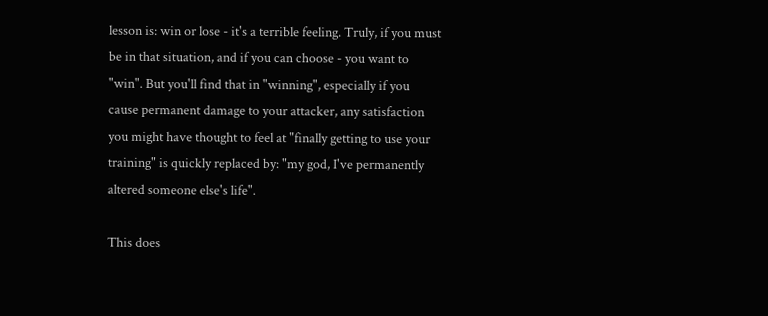lesson is: win or lose - it's a terrible feeling. Truly, if you must be in that situation, and if you can choose - you want to "win". But you'll find that in "winning", especially if you cause permanent damage to your attacker, any satisfaction you might have thought to feel at "finally getting to use your training" is quickly replaced by: "my god, I've permanently altered someone else's life".

This does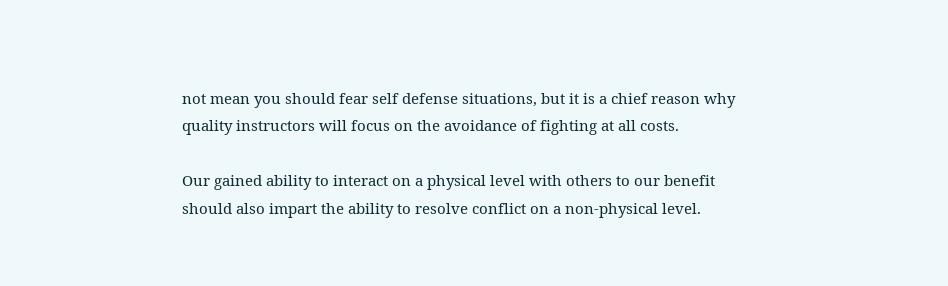not mean you should fear self defense situations, but it is a chief reason why quality instructors will focus on the avoidance of fighting at all costs.

Our gained ability to interact on a physical level with others to our benefit should also impart the ability to resolve conflict on a non-physical level.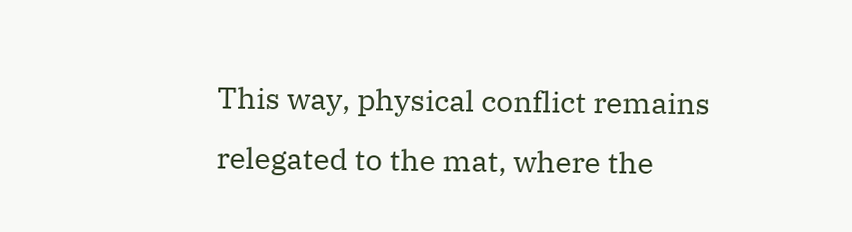This way, physical conflict remains relegated to the mat, where the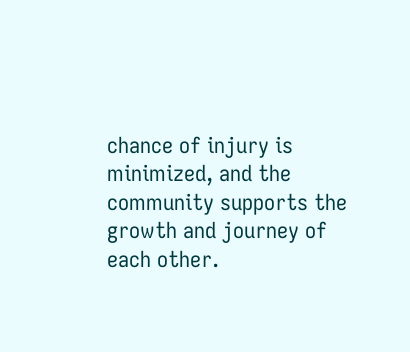chance of injury is minimized, and the community supports the growth and journey of each other.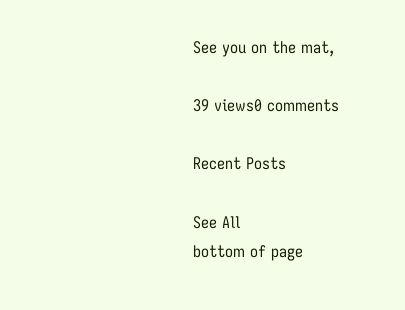See you on the mat,

39 views0 comments

Recent Posts

See All
bottom of page